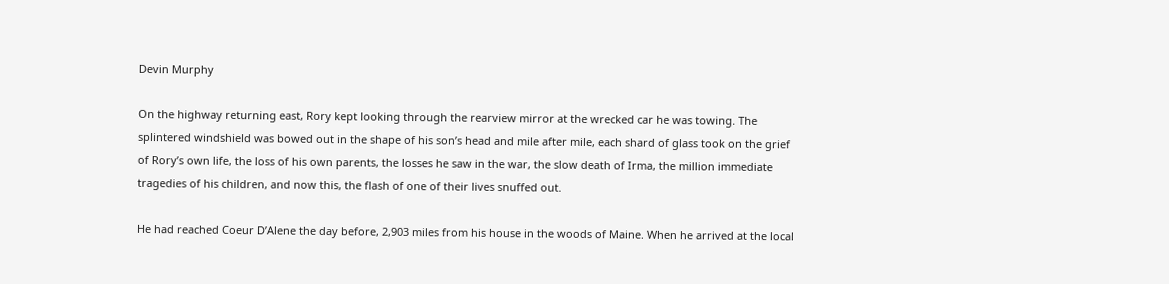Devin Murphy

On the highway returning east, Rory kept looking through the rearview mirror at the wrecked car he was towing. The splintered windshield was bowed out in the shape of his son’s head and mile after mile, each shard of glass took on the grief of Rory’s own life, the loss of his own parents, the losses he saw in the war, the slow death of Irma, the million immediate tragedies of his children, and now this, the flash of one of their lives snuffed out.

He had reached Coeur D’Alene the day before, 2,903 miles from his house in the woods of Maine. When he arrived at the local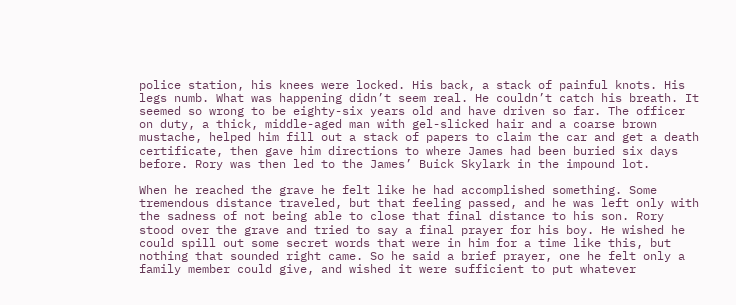police station, his knees were locked. His back, a stack of painful knots. His legs numb. What was happening didn’t seem real. He couldn’t catch his breath. It seemed so wrong to be eighty-six years old and have driven so far. The officer on duty, a thick, middle-aged man with gel-slicked hair and a coarse brown mustache, helped him fill out a stack of papers to claim the car and get a death certificate, then gave him directions to where James had been buried six days before. Rory was then led to the James’ Buick Skylark in the impound lot.

When he reached the grave he felt like he had accomplished something. Some tremendous distance traveled, but that feeling passed, and he was left only with the sadness of not being able to close that final distance to his son. Rory stood over the grave and tried to say a final prayer for his boy. He wished he could spill out some secret words that were in him for a time like this, but nothing that sounded right came. So he said a brief prayer, one he felt only a family member could give, and wished it were sufficient to put whatever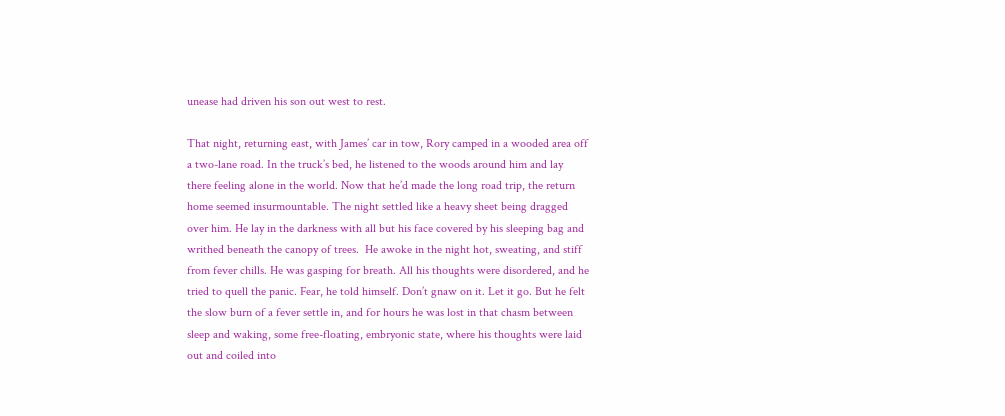unease had driven his son out west to rest.

That night, returning east, with James’ car in tow, Rory camped in a wooded area off a two-lane road. In the truck’s bed, he listened to the woods around him and lay there feeling alone in the world. Now that he’d made the long road trip, the return home seemed insurmountable. The night settled like a heavy sheet being dragged over him. He lay in the darkness with all but his face covered by his sleeping bag and writhed beneath the canopy of trees.  He awoke in the night hot, sweating, and stiff from fever chills. He was gasping for breath. All his thoughts were disordered, and he tried to quell the panic. Fear, he told himself. Don’t gnaw on it. Let it go. But he felt the slow burn of a fever settle in, and for hours he was lost in that chasm between sleep and waking, some free-floating, embryonic state, where his thoughts were laid out and coiled into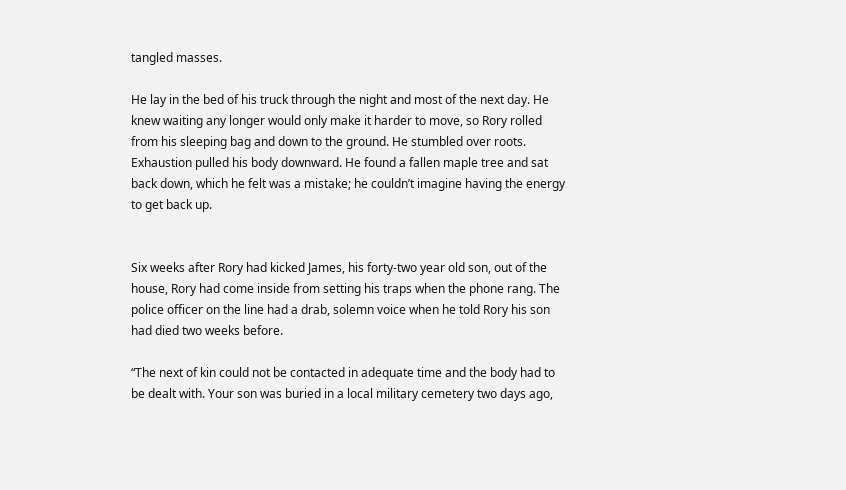tangled masses.

He lay in the bed of his truck through the night and most of the next day. He knew waiting any longer would only make it harder to move, so Rory rolled from his sleeping bag and down to the ground. He stumbled over roots. Exhaustion pulled his body downward. He found a fallen maple tree and sat back down, which he felt was a mistake; he couldn’t imagine having the energy to get back up.


Six weeks after Rory had kicked James, his forty-two year old son, out of the house, Rory had come inside from setting his traps when the phone rang. The police officer on the line had a drab, solemn voice when he told Rory his son had died two weeks before.

“The next of kin could not be contacted in adequate time and the body had to be dealt with. Your son was buried in a local military cemetery two days ago,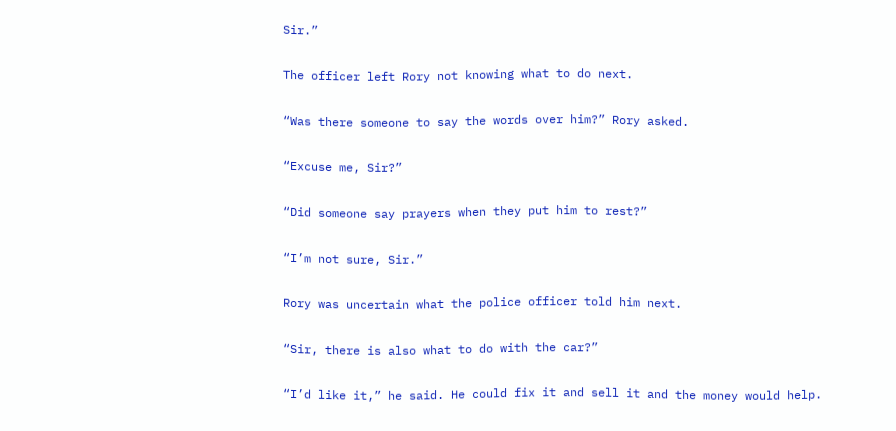Sir.”

The officer left Rory not knowing what to do next.

“Was there someone to say the words over him?” Rory asked.

“Excuse me, Sir?”

“Did someone say prayers when they put him to rest?”

“I’m not sure, Sir.”

Rory was uncertain what the police officer told him next.

“Sir, there is also what to do with the car?”

“I’d like it,” he said. He could fix it and sell it and the money would help.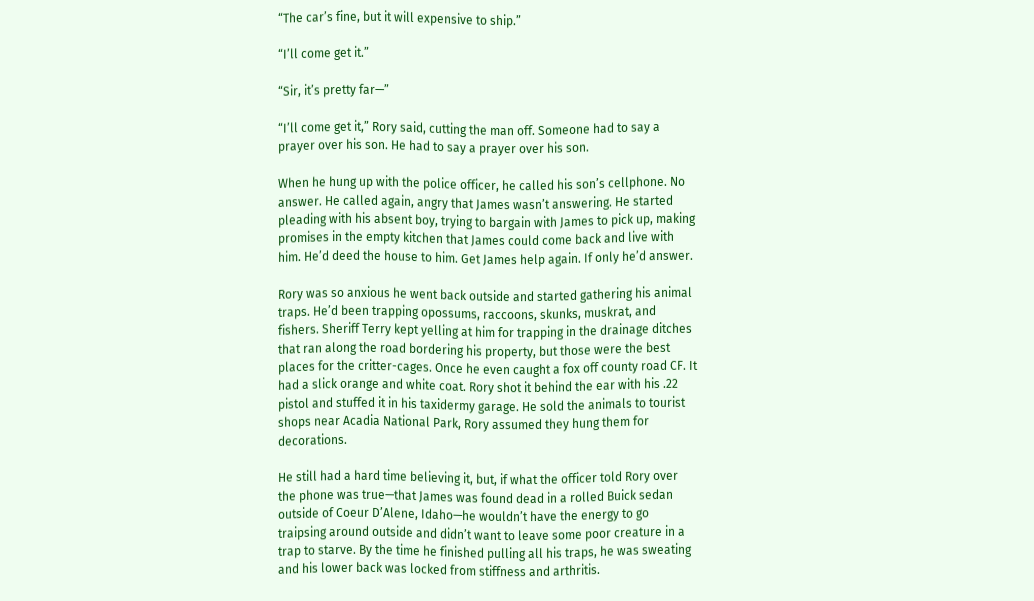“The car’s fine, but it will expensive to ship.”

“I’ll come get it.”

“Sir, it’s pretty far—”

“I’ll come get it,” Rory said, cutting the man off. Someone had to say a prayer over his son. He had to say a prayer over his son.

When he hung up with the police officer, he called his son’s cellphone. No answer. He called again, angry that James wasn’t answering. He started pleading with his absent boy, trying to bargain with James to pick up, making promises in the empty kitchen that James could come back and live with him. He’d deed the house to him. Get James help again. If only he’d answer.

Rory was so anxious he went back outside and started gathering his animal traps. He’d been trapping opossums, raccoons, skunks, muskrat, and fishers. Sheriff Terry kept yelling at him for trapping in the drainage ditches that ran along the road bordering his property, but those were the best places for the critter-cages. Once he even caught a fox off county road CF. It had a slick orange and white coat. Rory shot it behind the ear with his .22 pistol and stuffed it in his taxidermy garage. He sold the animals to tourist shops near Acadia National Park, Rory assumed they hung them for decorations.

He still had a hard time believing it, but, if what the officer told Rory over the phone was true—that James was found dead in a rolled Buick sedan outside of Coeur D’Alene, Idaho—he wouldn’t have the energy to go traipsing around outside and didn’t want to leave some poor creature in a trap to starve. By the time he finished pulling all his traps, he was sweating and his lower back was locked from stiffness and arthritis.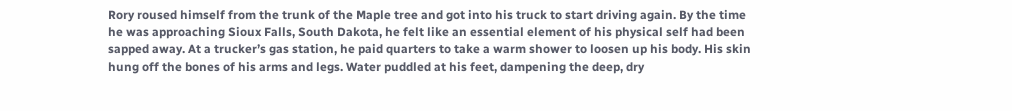Rory roused himself from the trunk of the Maple tree and got into his truck to start driving again. By the time he was approaching Sioux Falls, South Dakota, he felt like an essential element of his physical self had been sapped away. At a trucker’s gas station, he paid quarters to take a warm shower to loosen up his body. His skin hung off the bones of his arms and legs. Water puddled at his feet, dampening the deep, dry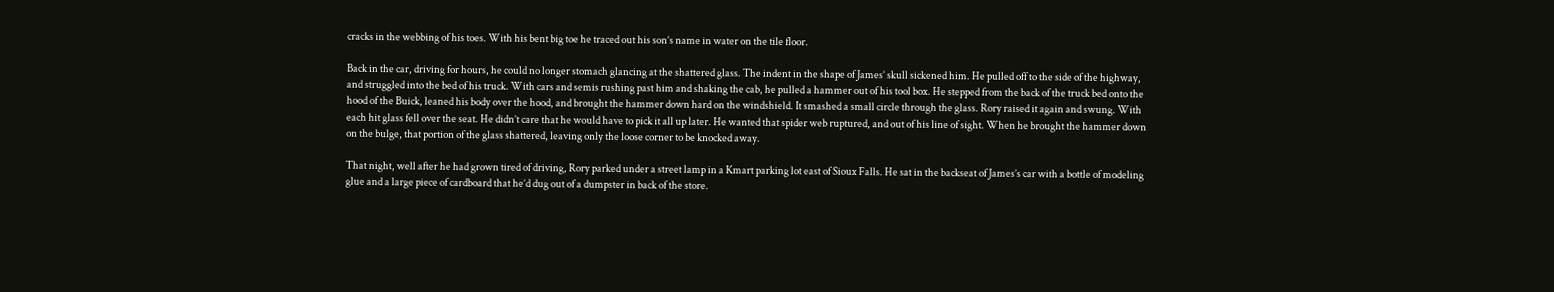cracks in the webbing of his toes. With his bent big toe he traced out his son’s name in water on the tile floor.

Back in the car, driving for hours, he could no longer stomach glancing at the shattered glass. The indent in the shape of James’ skull sickened him. He pulled off to the side of the highway, and struggled into the bed of his truck. With cars and semis rushing past him and shaking the cab, he pulled a hammer out of his tool box. He stepped from the back of the truck bed onto the hood of the Buick, leaned his body over the hood, and brought the hammer down hard on the windshield. It smashed a small circle through the glass. Rory raised it again and swung. With each hit glass fell over the seat. He didn’t care that he would have to pick it all up later. He wanted that spider web ruptured, and out of his line of sight. When he brought the hammer down on the bulge, that portion of the glass shattered, leaving only the loose corner to be knocked away.

That night, well after he had grown tired of driving, Rory parked under a street lamp in a Kmart parking lot east of Sioux Falls. He sat in the backseat of James’s car with a bottle of modeling glue and a large piece of cardboard that he’d dug out of a dumpster in back of the store.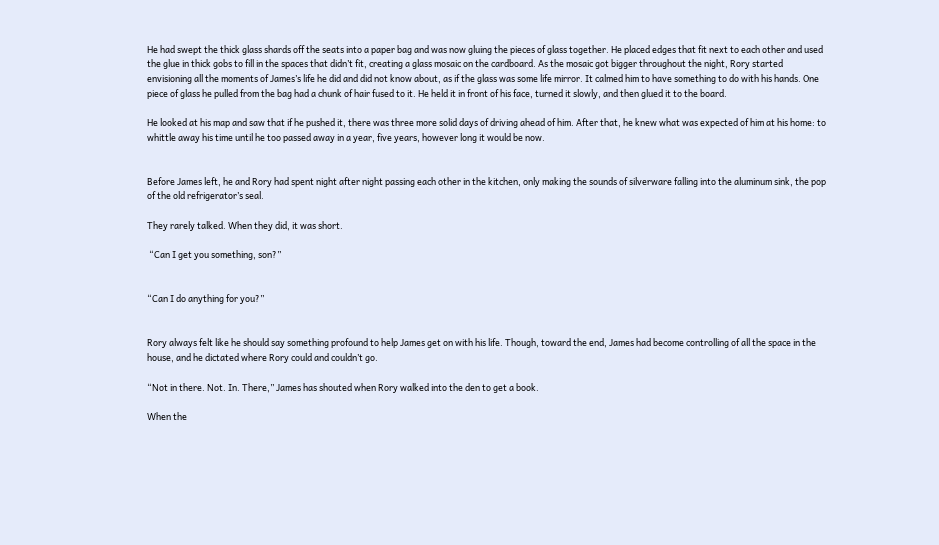He had swept the thick glass shards off the seats into a paper bag and was now gluing the pieces of glass together. He placed edges that fit next to each other and used the glue in thick gobs to fill in the spaces that didn’t fit, creating a glass mosaic on the cardboard. As the mosaic got bigger throughout the night, Rory started envisioning all the moments of James’s life he did and did not know about, as if the glass was some life mirror. It calmed him to have something to do with his hands. One piece of glass he pulled from the bag had a chunk of hair fused to it. He held it in front of his face, turned it slowly, and then glued it to the board.

He looked at his map and saw that if he pushed it, there was three more solid days of driving ahead of him. After that, he knew what was expected of him at his home: to whittle away his time until he too passed away in a year, five years, however long it would be now.


Before James left, he and Rory had spent night after night passing each other in the kitchen, only making the sounds of silverware falling into the aluminum sink, the pop of the old refrigerator’s seal.

They rarely talked. When they did, it was short.

 “Can I get you something, son?”


“Can I do anything for you?”


Rory always felt like he should say something profound to help James get on with his life. Though, toward the end, James had become controlling of all the space in the house, and he dictated where Rory could and couldn’t go.

“Not in there. Not. In. There,” James has shouted when Rory walked into the den to get a book.

When the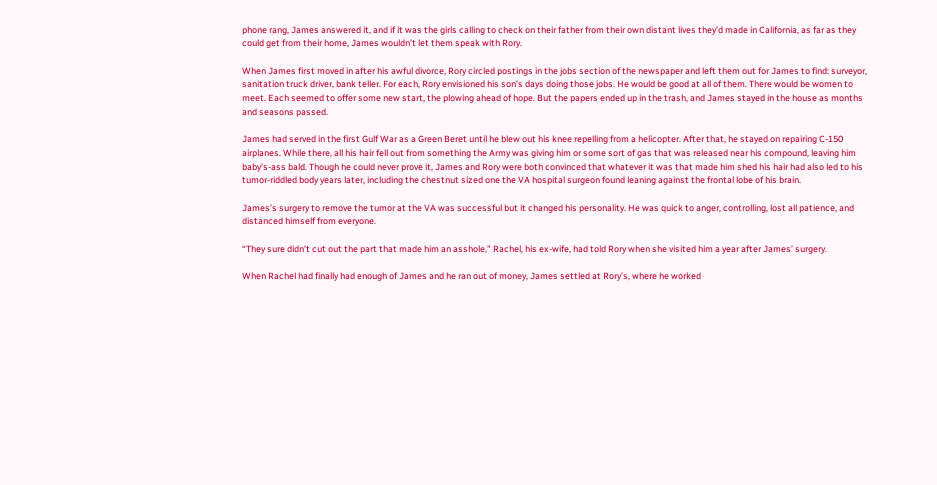phone rang, James answered it, and if it was the girls calling to check on their father from their own distant lives they’d made in California, as far as they could get from their home, James wouldn’t let them speak with Rory.

When James first moved in after his awful divorce, Rory circled postings in the jobs section of the newspaper and left them out for James to find: surveyor, sanitation truck driver, bank teller. For each, Rory envisioned his son’s days doing those jobs. He would be good at all of them. There would be women to meet. Each seemed to offer some new start, the plowing ahead of hope. But the papers ended up in the trash, and James stayed in the house as months and seasons passed.

James had served in the first Gulf War as a Green Beret until he blew out his knee repelling from a helicopter. After that, he stayed on repairing C-150 airplanes. While there, all his hair fell out from something the Army was giving him or some sort of gas that was released near his compound, leaving him baby’s-ass bald. Though he could never prove it, James and Rory were both convinced that whatever it was that made him shed his hair had also led to his tumor-riddled body years later, including the chestnut sized one the VA hospital surgeon found leaning against the frontal lobe of his brain.

James’s surgery to remove the tumor at the VA was successful but it changed his personality. He was quick to anger, controlling, lost all patience, and distanced himself from everyone.

“They sure didn’t cut out the part that made him an asshole,” Rachel, his ex-wife, had told Rory when she visited him a year after James’ surgery.

When Rachel had finally had enough of James and he ran out of money, James settled at Rory’s, where he worked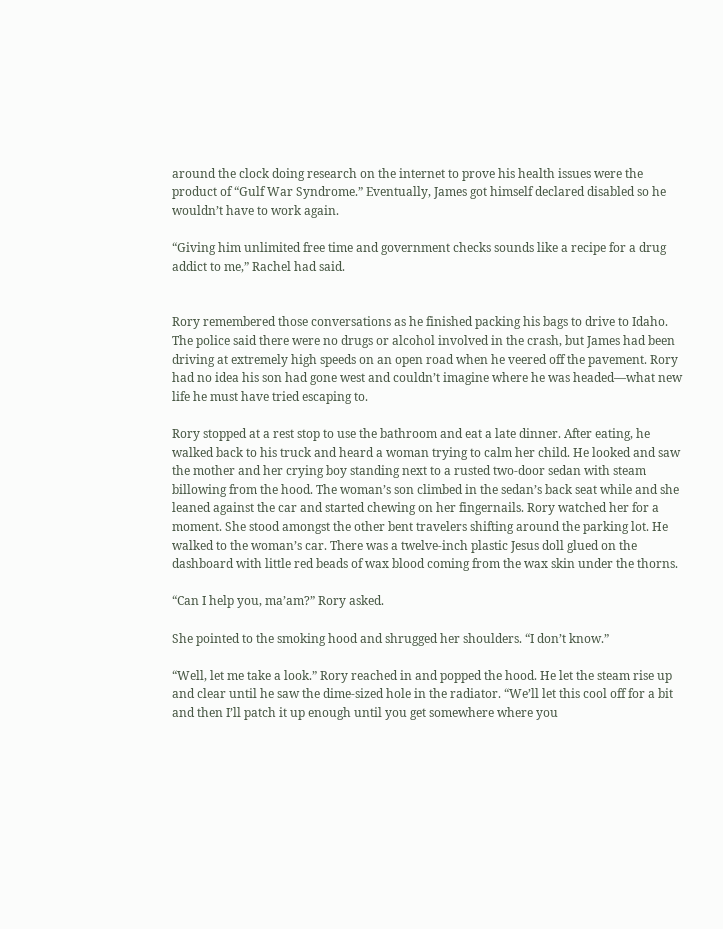around the clock doing research on the internet to prove his health issues were the product of “Gulf War Syndrome.” Eventually, James got himself declared disabled so he wouldn’t have to work again.

“Giving him unlimited free time and government checks sounds like a recipe for a drug addict to me,” Rachel had said.


Rory remembered those conversations as he finished packing his bags to drive to Idaho. The police said there were no drugs or alcohol involved in the crash, but James had been driving at extremely high speeds on an open road when he veered off the pavement. Rory had no idea his son had gone west and couldn’t imagine where he was headed—what new life he must have tried escaping to.

Rory stopped at a rest stop to use the bathroom and eat a late dinner. After eating, he walked back to his truck and heard a woman trying to calm her child. He looked and saw the mother and her crying boy standing next to a rusted two-door sedan with steam billowing from the hood. The woman’s son climbed in the sedan’s back seat while and she leaned against the car and started chewing on her fingernails. Rory watched her for a moment. She stood amongst the other bent travelers shifting around the parking lot. He walked to the woman’s car. There was a twelve-inch plastic Jesus doll glued on the dashboard with little red beads of wax blood coming from the wax skin under the thorns.

“Can I help you, ma’am?” Rory asked.

She pointed to the smoking hood and shrugged her shoulders. “I don’t know.”

“Well, let me take a look.” Rory reached in and popped the hood. He let the steam rise up and clear until he saw the dime-sized hole in the radiator. “We’ll let this cool off for a bit and then I’ll patch it up enough until you get somewhere where you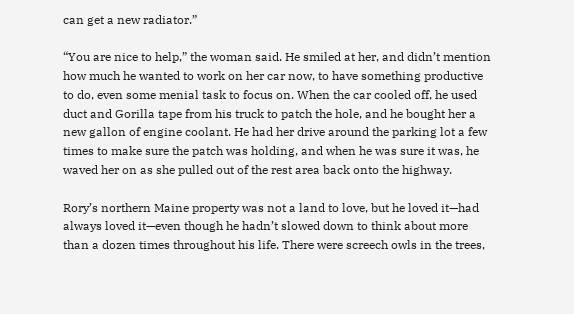can get a new radiator.”

“You are nice to help,” the woman said. He smiled at her, and didn’t mention how much he wanted to work on her car now, to have something productive to do, even some menial task to focus on. When the car cooled off, he used duct and Gorilla tape from his truck to patch the hole, and he bought her a new gallon of engine coolant. He had her drive around the parking lot a few times to make sure the patch was holding, and when he was sure it was, he waved her on as she pulled out of the rest area back onto the highway.

Rory’s northern Maine property was not a land to love, but he loved it—had always loved it—even though he hadn’t slowed down to think about more than a dozen times throughout his life. There were screech owls in the trees,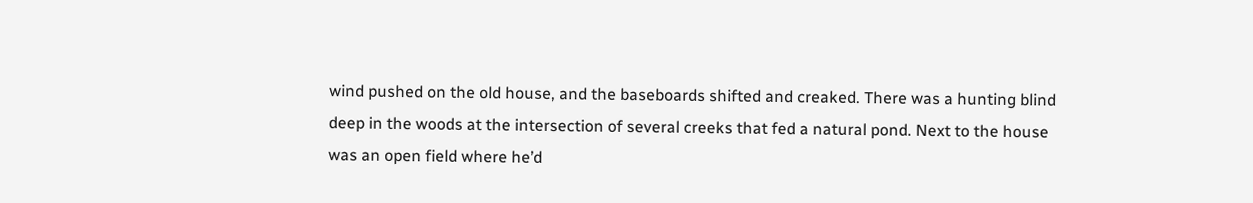wind pushed on the old house, and the baseboards shifted and creaked. There was a hunting blind deep in the woods at the intersection of several creeks that fed a natural pond. Next to the house was an open field where he’d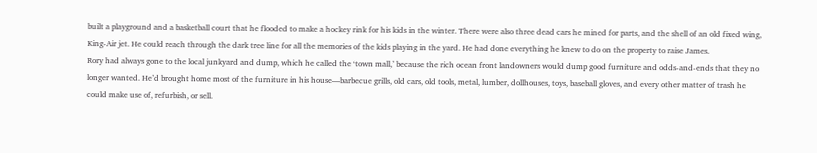built a playground and a basketball court that he flooded to make a hockey rink for his kids in the winter. There were also three dead cars he mined for parts, and the shell of an old fixed wing, King-Air jet. He could reach through the dark tree line for all the memories of the kids playing in the yard. He had done everything he knew to do on the property to raise James.
Rory had always gone to the local junkyard and dump, which he called the ‘town mall,’ because the rich ocean front landowners would dump good furniture and odds-and-ends that they no longer wanted. He’d brought home most of the furniture in his house—barbecue grills, old cars, old tools, metal, lumber, dollhouses, toys, baseball gloves, and every other matter of trash he could make use of, refurbish, or sell.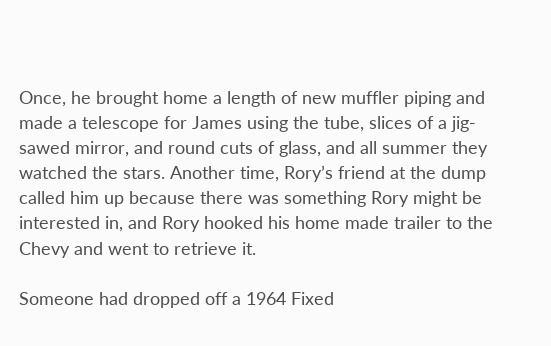Once, he brought home a length of new muffler piping and made a telescope for James using the tube, slices of a jig-sawed mirror, and round cuts of glass, and all summer they watched the stars. Another time, Rory’s friend at the dump called him up because there was something Rory might be interested in, and Rory hooked his home made trailer to the Chevy and went to retrieve it.

Someone had dropped off a 1964 Fixed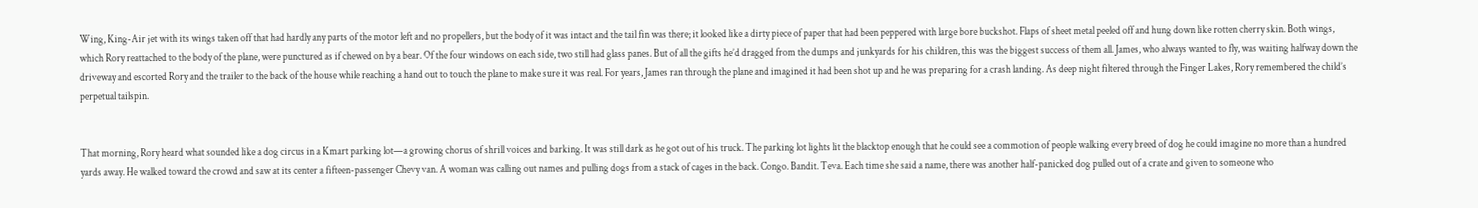Wing, King-Air jet with its wings taken off that had hardly any parts of the motor left and no propellers, but the body of it was intact and the tail fin was there; it looked like a dirty piece of paper that had been peppered with large bore buckshot. Flaps of sheet metal peeled off and hung down like rotten cherry skin. Both wings, which Rory reattached to the body of the plane, were punctured as if chewed on by a bear. Of the four windows on each side, two still had glass panes. But of all the gifts he’d dragged from the dumps and junkyards for his children, this was the biggest success of them all. James, who always wanted to fly, was waiting halfway down the driveway and escorted Rory and the trailer to the back of the house while reaching a hand out to touch the plane to make sure it was real. For years, James ran through the plane and imagined it had been shot up and he was preparing for a crash landing. As deep night filtered through the Finger Lakes, Rory remembered the child’s perpetual tailspin.


That morning, Rory heard what sounded like a dog circus in a Kmart parking lot—a growing chorus of shrill voices and barking. It was still dark as he got out of his truck. The parking lot lights lit the blacktop enough that he could see a commotion of people walking every breed of dog he could imagine no more than a hundred yards away. He walked toward the crowd and saw at its center a fifteen-passenger Chevy van. A woman was calling out names and pulling dogs from a stack of cages in the back. Congo. Bandit. Teva. Each time she said a name, there was another half-panicked dog pulled out of a crate and given to someone who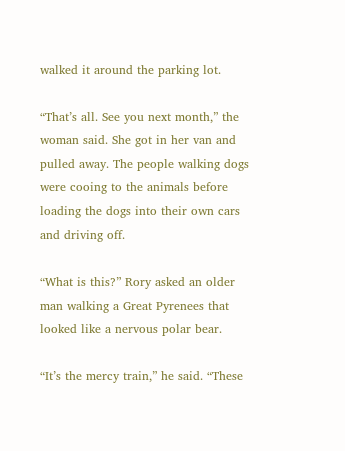walked it around the parking lot.

“That’s all. See you next month,” the woman said. She got in her van and pulled away. The people walking dogs were cooing to the animals before loading the dogs into their own cars and driving off.

“What is this?” Rory asked an older man walking a Great Pyrenees that looked like a nervous polar bear.

“It’s the mercy train,” he said. “These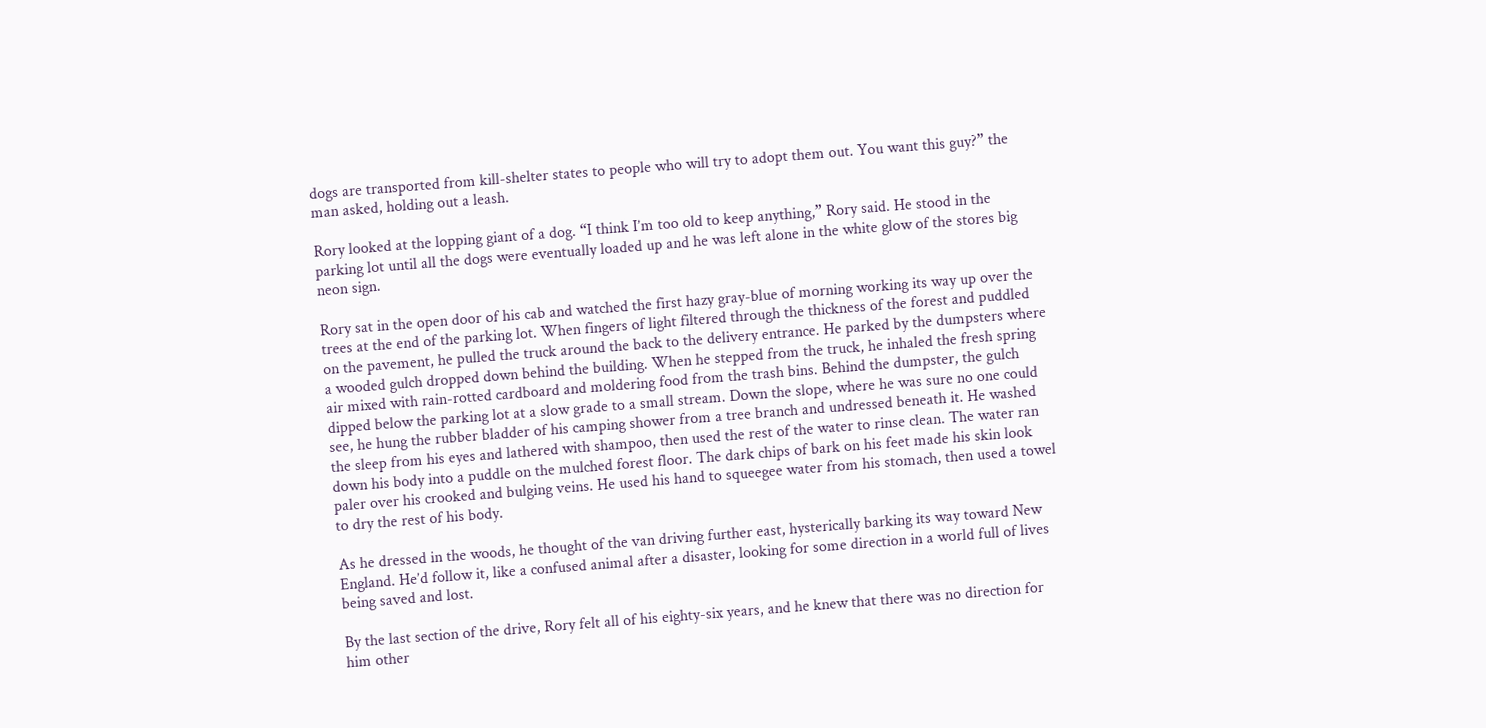dogs are transported from kill-shelter states to people who will try to adopt them out. You want this guy?” the man asked, holding out a leash.

Rory looked at the lopping giant of a dog. “I think I’m too old to keep anything,” Rory said. He stood in the parking lot until all the dogs were eventually loaded up and he was left alone in the white glow of the stores big neon sign.

Rory sat in the open door of his cab and watched the first hazy gray-blue of morning working its way up over the trees at the end of the parking lot. When fingers of light filtered through the thickness of the forest and puddled on the pavement, he pulled the truck around the back to the delivery entrance. He parked by the dumpsters where a wooded gulch dropped down behind the building. When he stepped from the truck, he inhaled the fresh spring air mixed with rain-rotted cardboard and moldering food from the trash bins. Behind the dumpster, the gulch dipped below the parking lot at a slow grade to a small stream. Down the slope, where he was sure no one could see, he hung the rubber bladder of his camping shower from a tree branch and undressed beneath it. He washed the sleep from his eyes and lathered with shampoo, then used the rest of the water to rinse clean. The water ran down his body into a puddle on the mulched forest floor. The dark chips of bark on his feet made his skin look paler over his crooked and bulging veins. He used his hand to squeegee water from his stomach, then used a towel to dry the rest of his body.

As he dressed in the woods, he thought of the van driving further east, hysterically barking its way toward New England. He’d follow it, like a confused animal after a disaster, looking for some direction in a world full of lives being saved and lost.

By the last section of the drive, Rory felt all of his eighty-six years, and he knew that there was no direction for him other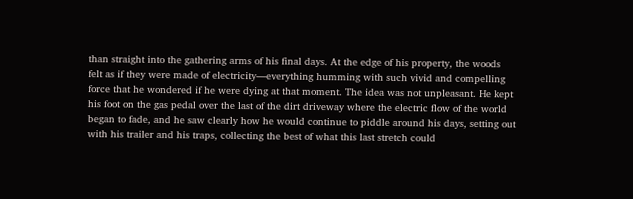than straight into the gathering arms of his final days. At the edge of his property, the woods felt as if they were made of electricity—everything humming with such vivid and compelling force that he wondered if he were dying at that moment. The idea was not unpleasant. He kept his foot on the gas pedal over the last of the dirt driveway where the electric flow of the world began to fade, and he saw clearly how he would continue to piddle around his days, setting out with his trailer and his traps, collecting the best of what this last stretch could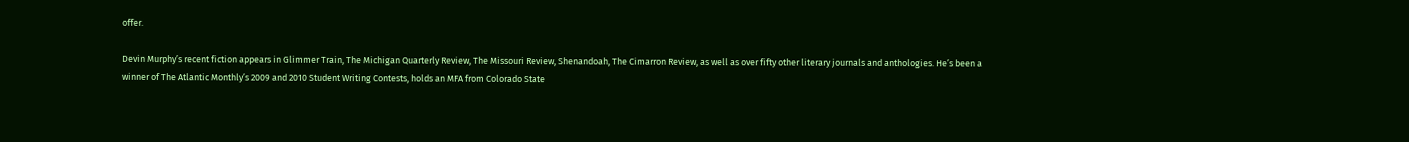offer.

Devin Murphy’s recent fiction appears in Glimmer Train, The Michigan Quarterly Review, The Missouri Review, Shenandoah, The Cimarron Review, as well as over fifty other literary journals and anthologies. He’s been a winner of The Atlantic Monthly’s 2009 and 2010 Student Writing Contests, holds an MFA from Colorado State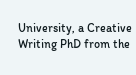University, a Creative Writing PhD from the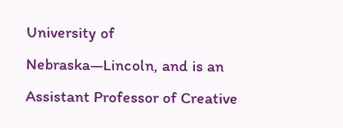University of Nebraska—Lincoln, and is an Assistant Professor of Creative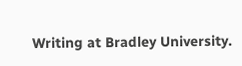Writing at Bradley University.